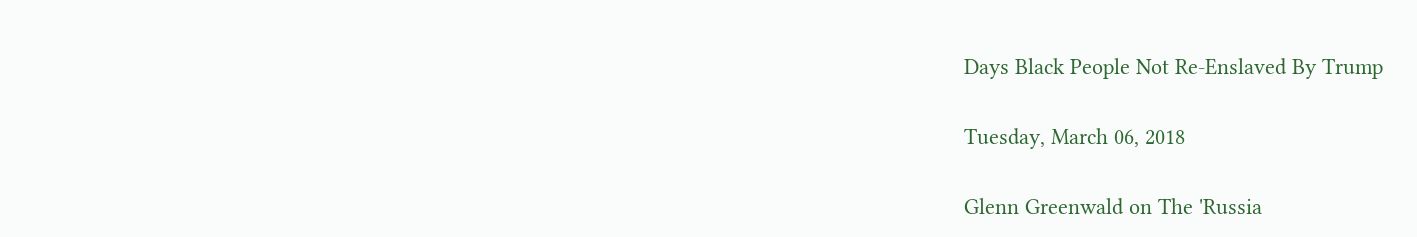Days Black People Not Re-Enslaved By Trump

Tuesday, March 06, 2018

Glenn Greenwald on The 'Russia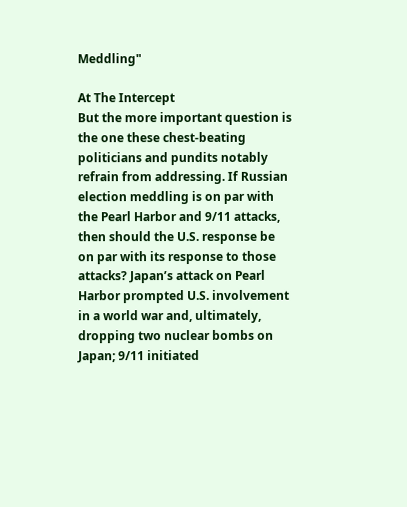Meddling"

At The Intercept
But the more important question is the one these chest-beating politicians and pundits notably refrain from addressing. If Russian election meddling is on par with the Pearl Harbor and 9/11 attacks, then should the U.S. response be on par with its response to those attacks? Japan’s attack on Pearl Harbor prompted U.S. involvement in a world war and, ultimately, dropping two nuclear bombs on Japan; 9/11 initiated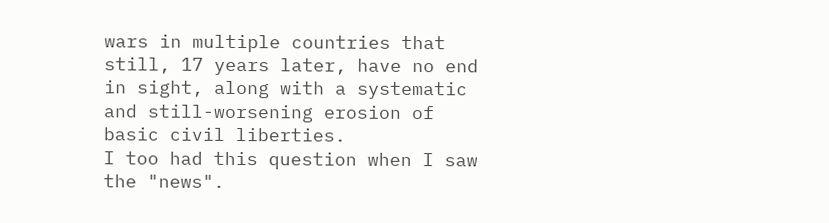wars in multiple countries that still, 17 years later, have no end in sight, along with a systematic and still-worsening erosion of basic civil liberties.
I too had this question when I saw the "news".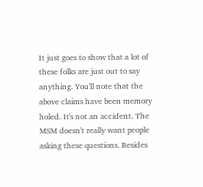It just goes to show that a lot of these folks are just out to say anything. You'll note that the above claims have been memory holed. It's not an accident. The MSM doesn't really want people asking these questions. Besides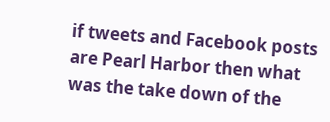if tweets and Facebook posts are Pearl Harbor then what was the take down of the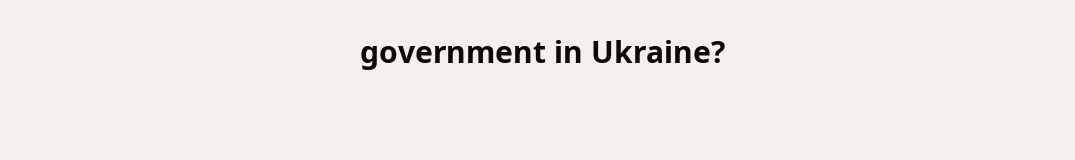government in Ukraine?